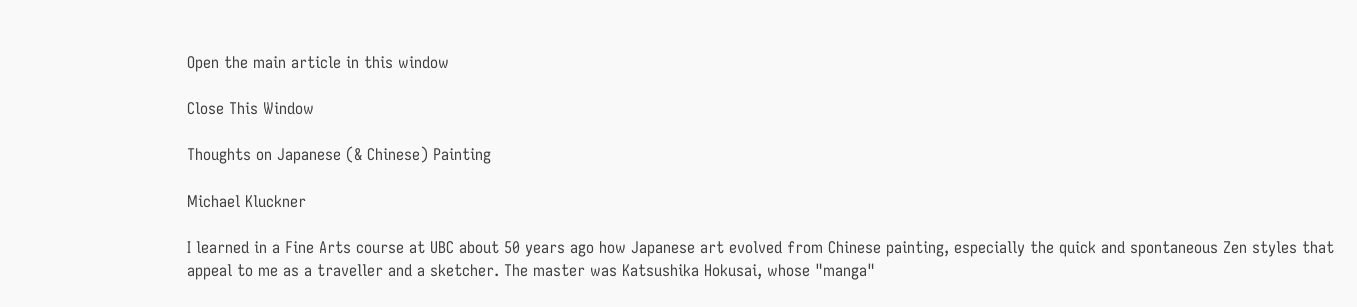Open the main article in this window

Close This Window

Thoughts on Japanese (& Chinese) Painting

Michael Kluckner

I learned in a Fine Arts course at UBC about 50 years ago how Japanese art evolved from Chinese painting, especially the quick and spontaneous Zen styles that appeal to me as a traveller and a sketcher. The master was Katsushika Hokusai, whose "manga"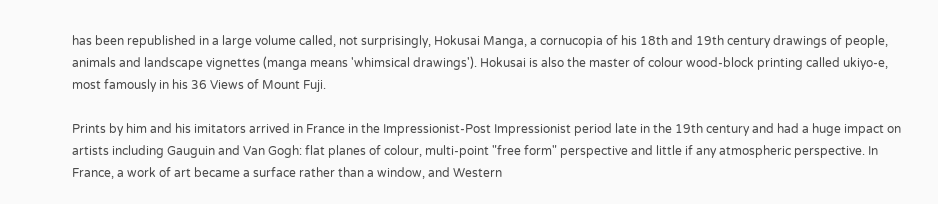has been republished in a large volume called, not surprisingly, Hokusai Manga, a cornucopia of his 18th and 19th century drawings of people, animals and landscape vignettes (manga means 'whimsical drawings'). Hokusai is also the master of colour wood-block printing called ukiyo-e, most famously in his 36 Views of Mount Fuji.

Prints by him and his imitators arrived in France in the Impressionist-Post Impressionist period late in the 19th century and had a huge impact on artists including Gauguin and Van Gogh: flat planes of colour, multi-point "free form" perspective and little if any atmospheric perspective. In France, a work of art became a surface rather than a window, and Western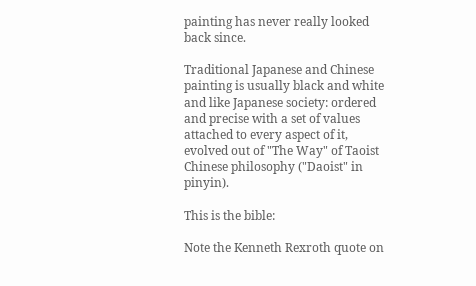painting has never really looked back since.

Traditional Japanese and Chinese painting is usually black and white and like Japanese society: ordered and precise with a set of values attached to every aspect of it, evolved out of "The Way" of Taoist Chinese philosophy ("Daoist" in pinyin).

This is the bible:

Note the Kenneth Rexroth quote on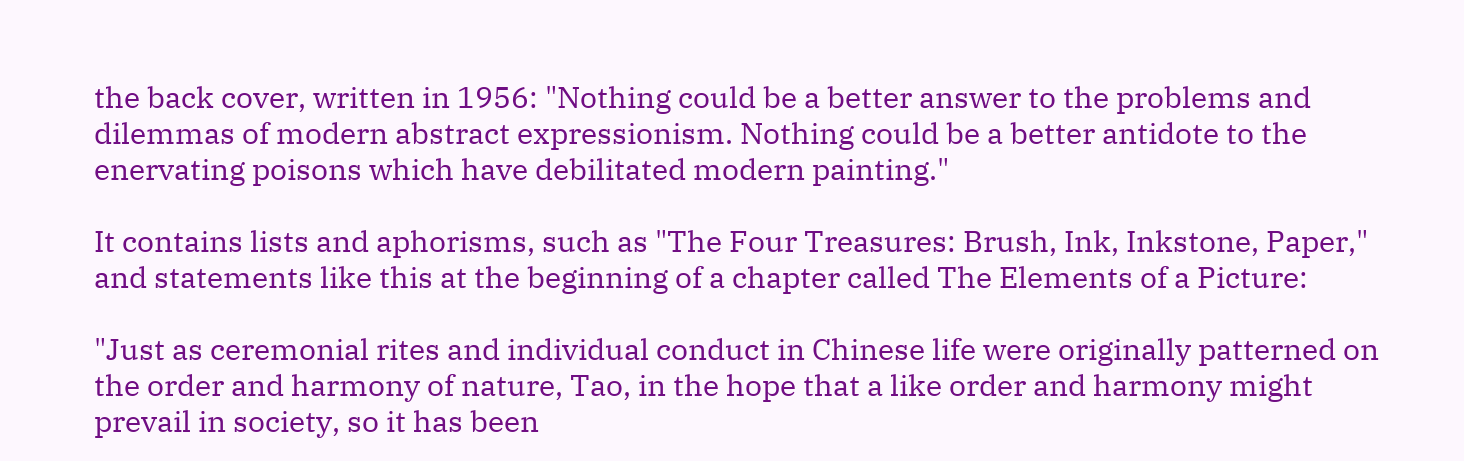the back cover, written in 1956: "Nothing could be a better answer to the problems and dilemmas of modern abstract expressionism. Nothing could be a better antidote to the enervating poisons which have debilitated modern painting."

It contains lists and aphorisms, such as "The Four Treasures: Brush, Ink, Inkstone, Paper," and statements like this at the beginning of a chapter called The Elements of a Picture:

"Just as ceremonial rites and individual conduct in Chinese life were originally patterned on the order and harmony of nature, Tao, in the hope that a like order and harmony might prevail in society, so it has been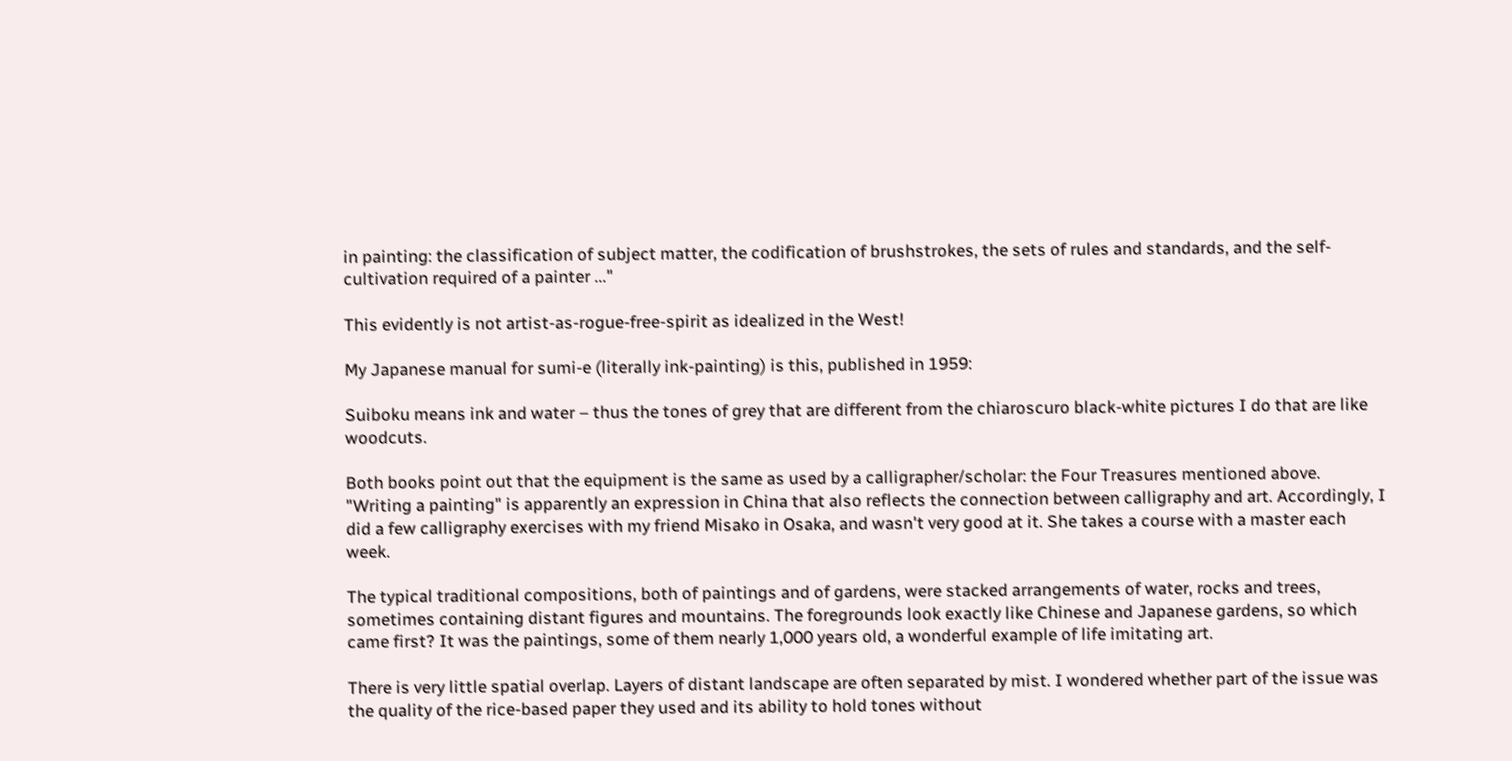in painting: the classification of subject matter, the codification of brushstrokes, the sets of rules and standards, and the self-cultivation required of a painter ..."

This evidently is not artist-as-rogue-free-spirit as idealized in the West!

My Japanese manual for sumi-e (literally ink-painting) is this, published in 1959:

Suiboku means ink and water – thus the tones of grey that are different from the chiaroscuro black-white pictures I do that are like woodcuts.

Both books point out that the equipment is the same as used by a calligrapher/scholar: the Four Treasures mentioned above. "Writing a painting" is apparently an expression in China that also reflects the connection between calligraphy and art. Accordingly, I did a few calligraphy exercises with my friend Misako in Osaka, and wasn't very good at it. She takes a course with a master each week.

The typical traditional compositions, both of paintings and of gardens, were stacked arrangements of water, rocks and trees, sometimes containing distant figures and mountains. The foregrounds look exactly like Chinese and Japanese gardens, so which came first? It was the paintings, some of them nearly 1,000 years old, a wonderful example of life imitating art.

There is very little spatial overlap. Layers of distant landscape are often separated by mist. I wondered whether part of the issue was the quality of the rice-based paper they used and its ability to hold tones without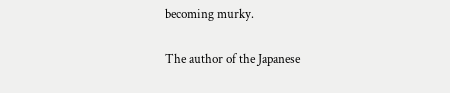becoming murky.

The author of the Japanese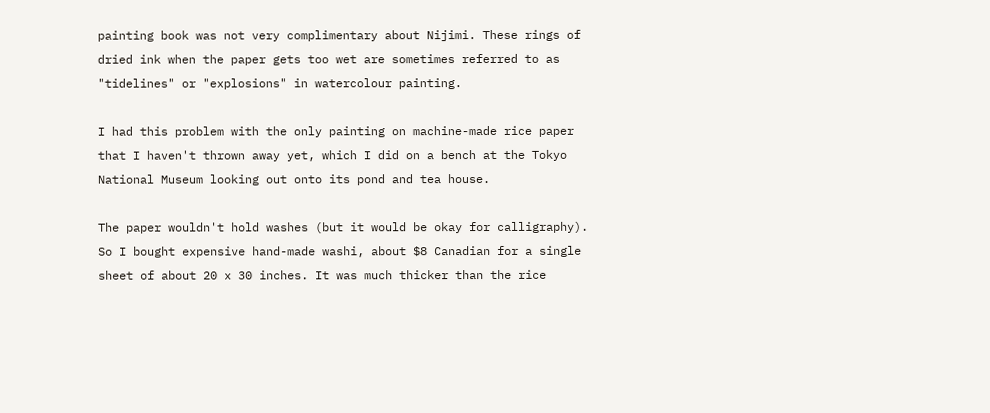painting book was not very complimentary about Nijimi. These rings of dried ink when the paper gets too wet are sometimes referred to as "tidelines" or "explosions" in watercolour painting.

I had this problem with the only painting on machine-made rice paper that I haven't thrown away yet, which I did on a bench at the Tokyo National Museum looking out onto its pond and tea house.

The paper wouldn't hold washes (but it would be okay for calligraphy). So I bought expensive hand-made washi, about $8 Canadian for a single sheet of about 20 x 30 inches. It was much thicker than the rice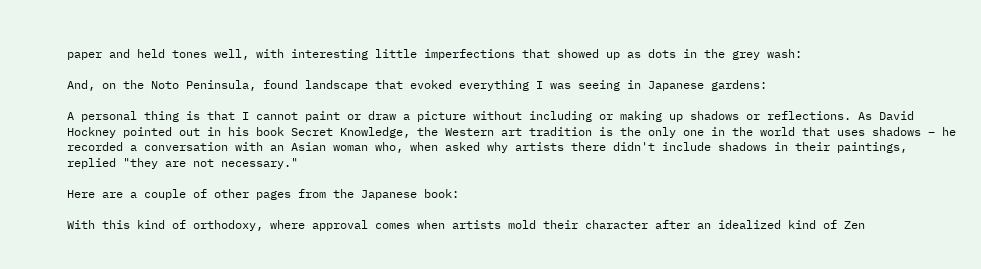paper and held tones well, with interesting little imperfections that showed up as dots in the grey wash:

And, on the Noto Peninsula, found landscape that evoked everything I was seeing in Japanese gardens:

A personal thing is that I cannot paint or draw a picture without including or making up shadows or reflections. As David Hockney pointed out in his book Secret Knowledge, the Western art tradition is the only one in the world that uses shadows – he recorded a conversation with an Asian woman who, when asked why artists there didn't include shadows in their paintings, replied "they are not necessary."

Here are a couple of other pages from the Japanese book:

With this kind of orthodoxy, where approval comes when artists mold their character after an idealized kind of Zen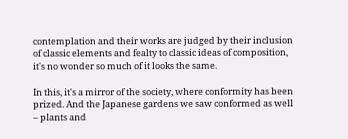contemplation and their works are judged by their inclusion of classic elements and fealty to classic ideas of composition, it's no wonder so much of it looks the same.

In this, it's a mirror of the society, where conformity has been prized. And the Japanese gardens we saw conformed as well – plants and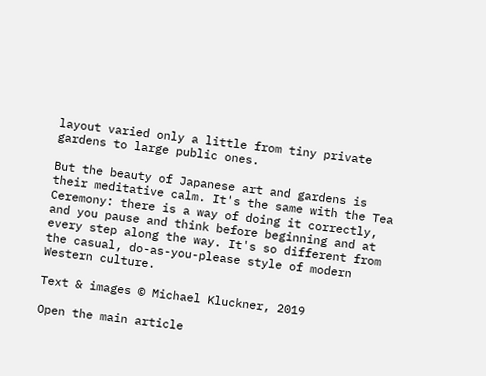layout varied only a little from tiny private gardens to large public ones.

But the beauty of Japanese art and gardens is their meditative calm. It's the same with the Tea Ceremony: there is a way of doing it correctly, and you pause and think before beginning and at every step along the way. It's so different from the casual, do-as-you-please style of modern Western culture.

Text & images © Michael Kluckner, 2019

Open the main article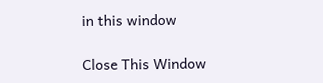in this window

Close This Window